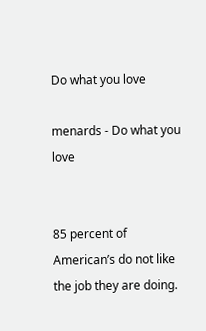Do what you love

menards - Do what you love


85 percent of American’s do not like the job they are doing.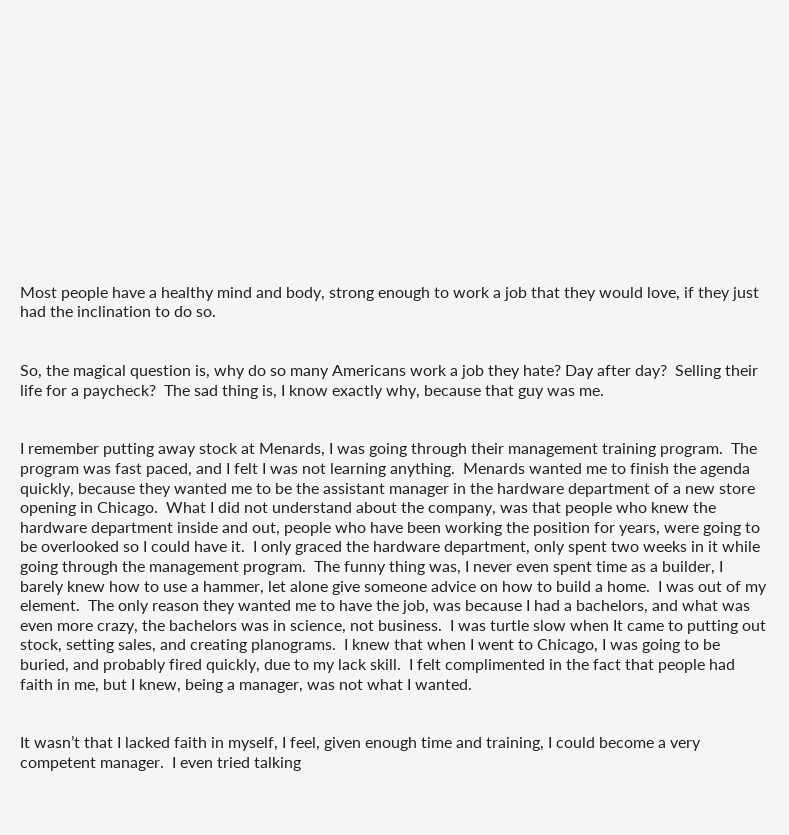Most people have a healthy mind and body, strong enough to work a job that they would love, if they just had the inclination to do so.


So, the magical question is, why do so many Americans work a job they hate? Day after day?  Selling their life for a paycheck?  The sad thing is, I know exactly why, because that guy was me.


I remember putting away stock at Menards, I was going through their management training program.  The program was fast paced, and I felt I was not learning anything.  Menards wanted me to finish the agenda quickly, because they wanted me to be the assistant manager in the hardware department of a new store opening in Chicago.  What I did not understand about the company, was that people who knew the hardware department inside and out, people who have been working the position for years, were going to be overlooked so I could have it.  I only graced the hardware department, only spent two weeks in it while going through the management program.  The funny thing was, I never even spent time as a builder, I barely knew how to use a hammer, let alone give someone advice on how to build a home.  I was out of my element.  The only reason they wanted me to have the job, was because I had a bachelors, and what was even more crazy, the bachelors was in science, not business.  I was turtle slow when It came to putting out stock, setting sales, and creating planograms.  I knew that when I went to Chicago, I was going to be buried, and probably fired quickly, due to my lack skill.  I felt complimented in the fact that people had faith in me, but I knew, being a manager, was not what I wanted.


It wasn’t that I lacked faith in myself, I feel, given enough time and training, I could become a very competent manager.  I even tried talking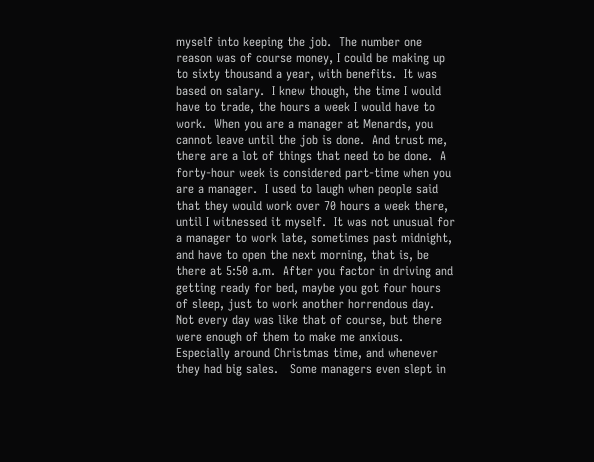myself into keeping the job.  The number one reason was of course money, I could be making up to sixty thousand a year, with benefits.  It was based on salary.  I knew though, the time I would have to trade, the hours a week I would have to work.  When you are a manager at Menards, you cannot leave until the job is done.  And trust me, there are a lot of things that need to be done.  A forty-hour week is considered part-time when you are a manager.  I used to laugh when people said that they would work over 70 hours a week there, until I witnessed it myself.  It was not unusual for a manager to work late, sometimes past midnight, and have to open the next morning, that is, be there at 5:50 a.m.  After you factor in driving and getting ready for bed, maybe you got four hours of sleep, just to work another horrendous day.  Not every day was like that of course, but there were enough of them to make me anxious.  Especially around Christmas time, and whenever they had big sales.   Some managers even slept in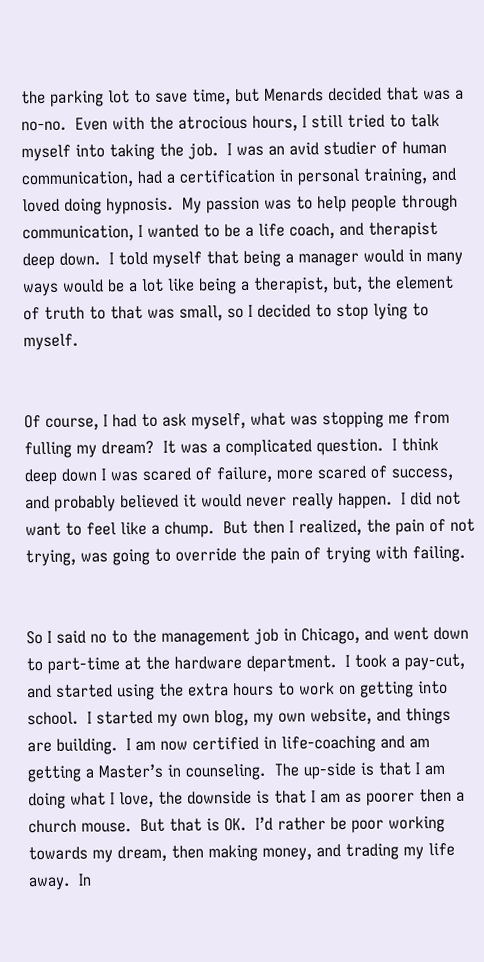the parking lot to save time, but Menards decided that was a no-no.  Even with the atrocious hours, I still tried to talk myself into taking the job.  I was an avid studier of human communication, had a certification in personal training, and loved doing hypnosis.  My passion was to help people through communication, I wanted to be a life coach, and therapist deep down.  I told myself that being a manager would in many ways would be a lot like being a therapist, but, the element of truth to that was small, so I decided to stop lying to myself.


Of course, I had to ask myself, what was stopping me from fulling my dream?  It was a complicated question.  I think deep down I was scared of failure, more scared of success, and probably believed it would never really happen.  I did not want to feel like a chump.  But then I realized, the pain of not trying, was going to override the pain of trying with failing.


So I said no to the management job in Chicago, and went down to part-time at the hardware department.  I took a pay-cut, and started using the extra hours to work on getting into school.  I started my own blog, my own website, and things are building.  I am now certified in life-coaching and am getting a Master’s in counseling.  The up-side is that I am doing what I love, the downside is that I am as poorer then a church mouse.  But that is OK.  I’d rather be poor working towards my dream, then making money, and trading my life away.  In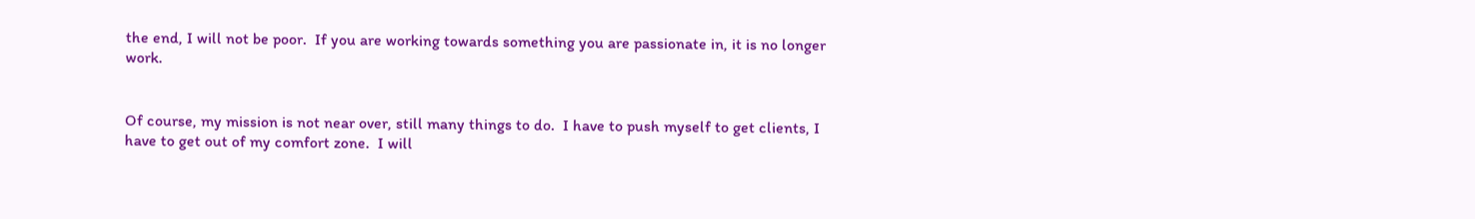the end, I will not be poor.  If you are working towards something you are passionate in, it is no longer work.


Of course, my mission is not near over, still many things to do.  I have to push myself to get clients, I have to get out of my comfort zone.  I will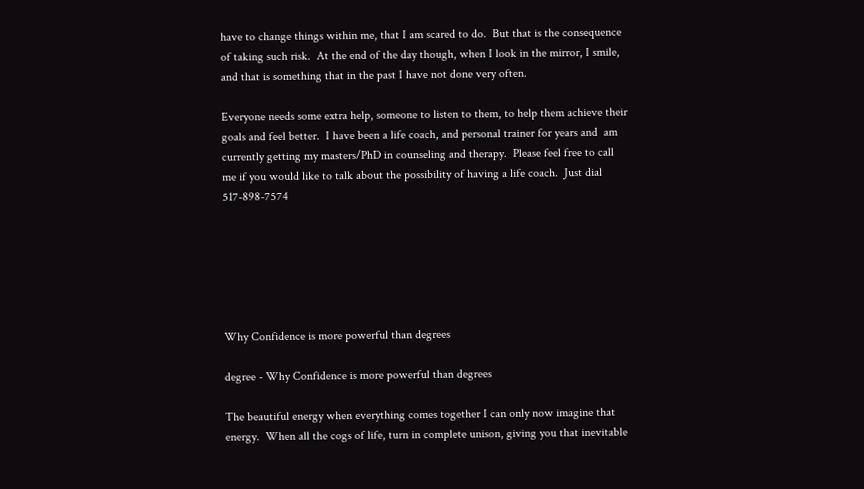have to change things within me, that I am scared to do.  But that is the consequence of taking such risk.  At the end of the day though, when I look in the mirror, I smile, and that is something that in the past I have not done very often.

Everyone needs some extra help, someone to listen to them, to help them achieve their goals and feel better.  I have been a life coach, and personal trainer for years and  am currently getting my masters/PhD in counseling and therapy.  Please feel free to call me if you would like to talk about the possibility of having a life coach.  Just dial 517-898-7574






Why Confidence is more powerful than degrees

degree - Why Confidence is more powerful than degrees

The beautiful energy when everything comes together I can only now imagine that energy.  When all the cogs of life, turn in complete unison, giving you that inevitable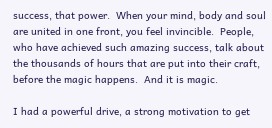success, that power.  When your mind, body and soul are united in one front, you feel invincible.  People, who have achieved such amazing success, talk about the thousands of hours that are put into their craft, before the magic happens.  And it is magic.

I had a powerful drive, a strong motivation to get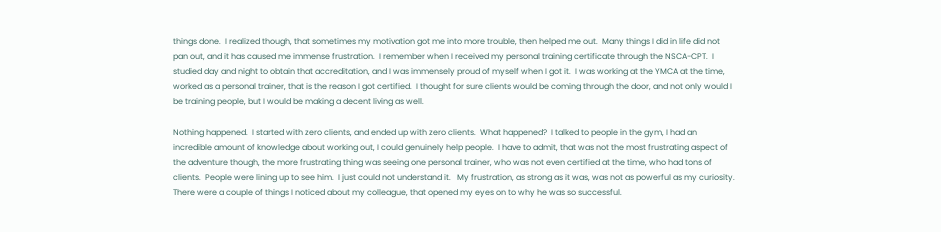things done.  I realized though, that sometimes my motivation got me into more trouble, then helped me out.  Many things I did in life did not pan out, and it has caused me immense frustration.  I remember when I received my personal training certificate through the NSCA-CPT.  I studied day and night to obtain that accreditation, and I was immensely proud of myself when I got it.  I was working at the YMCA at the time, worked as a personal trainer, that is the reason I got certified.  I thought for sure clients would be coming through the door, and not only would I be training people, but I would be making a decent living as well.

Nothing happened.  I started with zero clients, and ended up with zero clients.  What happened?  I talked to people in the gym, I had an incredible amount of knowledge about working out, I could genuinely help people.  I have to admit, that was not the most frustrating aspect of the adventure though, the more frustrating thing was seeing one personal trainer, who was not even certified at the time, who had tons of clients.  People were lining up to see him.  I just could not understand it.   My frustration, as strong as it was, was not as powerful as my curiosity.  There were a couple of things I noticed about my colleague, that opened my eyes on to why he was so successful.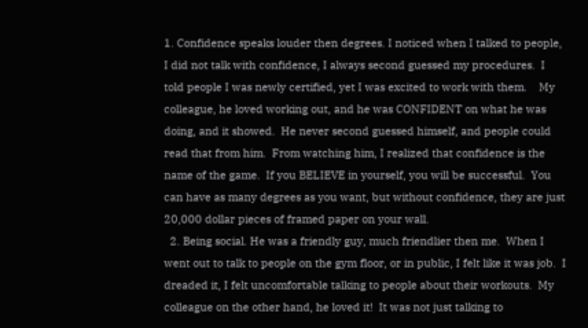1. Confidence speaks louder then degrees. I noticed when I talked to people, I did not talk with confidence, I always second guessed my procedures.  I told people I was newly certified, yet I was excited to work with them.    My colleague, he loved working out, and he was CONFIDENT on what he was doing, and it showed.  He never second guessed himself, and people could read that from him.  From watching him, I realized that confidence is the name of the game.  If you BELIEVE in yourself, you will be successful.  You can have as many degrees as you want, but without confidence, they are just 20,000 dollar pieces of framed paper on your wall.
  2. Being social. He was a friendly guy, much friendlier then me.  When I went out to talk to people on the gym floor, or in public, I felt like it was job.  I dreaded it, I felt uncomfortable talking to people about their workouts.  My colleague on the other hand, he loved it!  It was not just talking to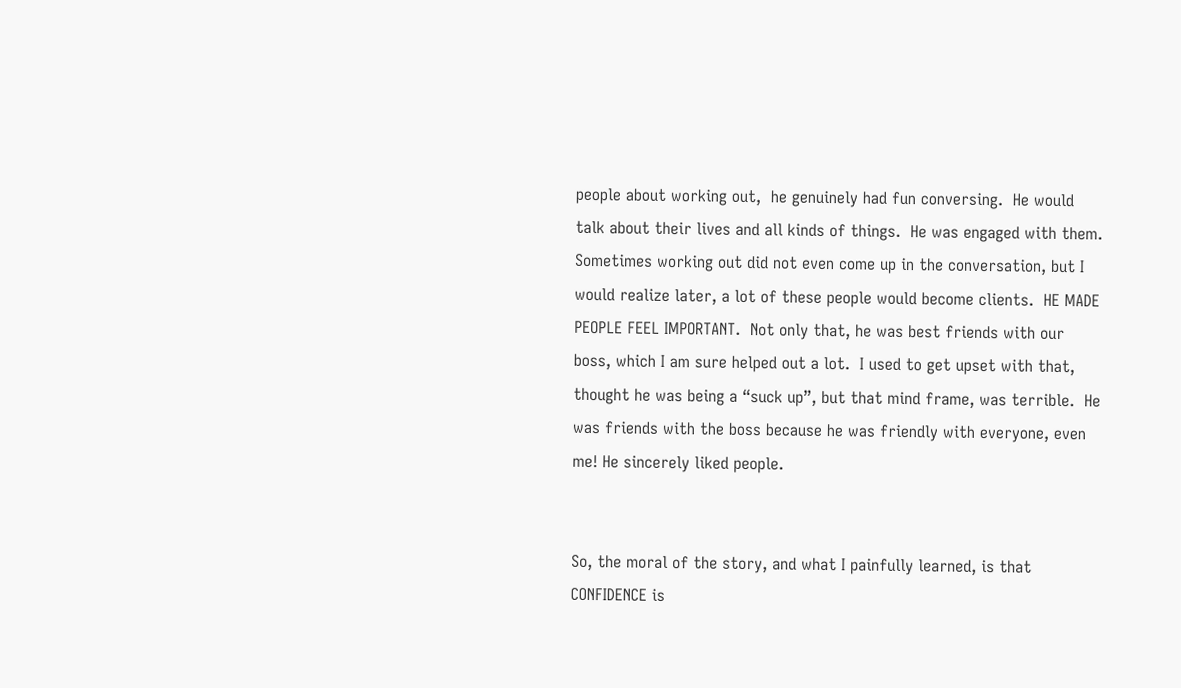people about working out,  he genuinely had fun conversing.  He would talk about their lives and all kinds of things.  He was engaged with them.  Sometimes working out did not even come up in the conversation, but I would realize later, a lot of these people would become clients.  HE MADE PEOPLE FEEL IMPORTANT.  Not only that, he was best friends with our boss, which I am sure helped out a lot.  I used to get upset with that, thought he was being a “suck up”, but that mind frame, was terrible.  He was friends with the boss because he was friendly with everyone, even me! He sincerely liked people.


So, the moral of the story, and what I painfully learned, is that CONFIDENCE is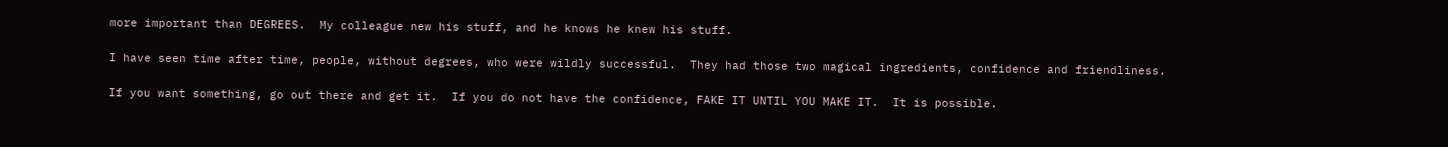more important than DEGREES.  My colleague new his stuff, and he knows he knew his stuff.

I have seen time after time, people, without degrees, who were wildly successful.  They had those two magical ingredients, confidence and friendliness.

If you want something, go out there and get it.  If you do not have the confidence, FAKE IT UNTIL YOU MAKE IT.  It is possible.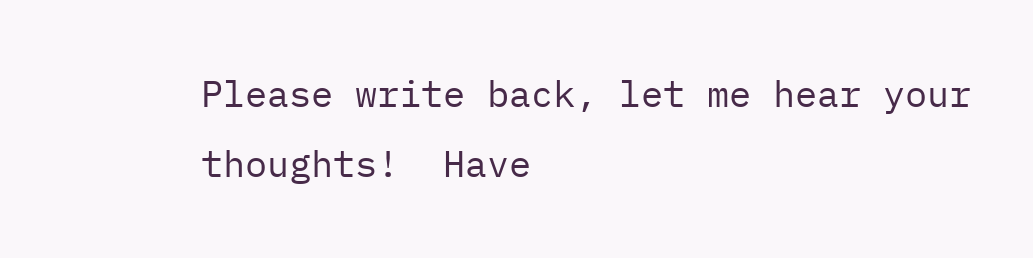Please write back, let me hear your thoughts!  Have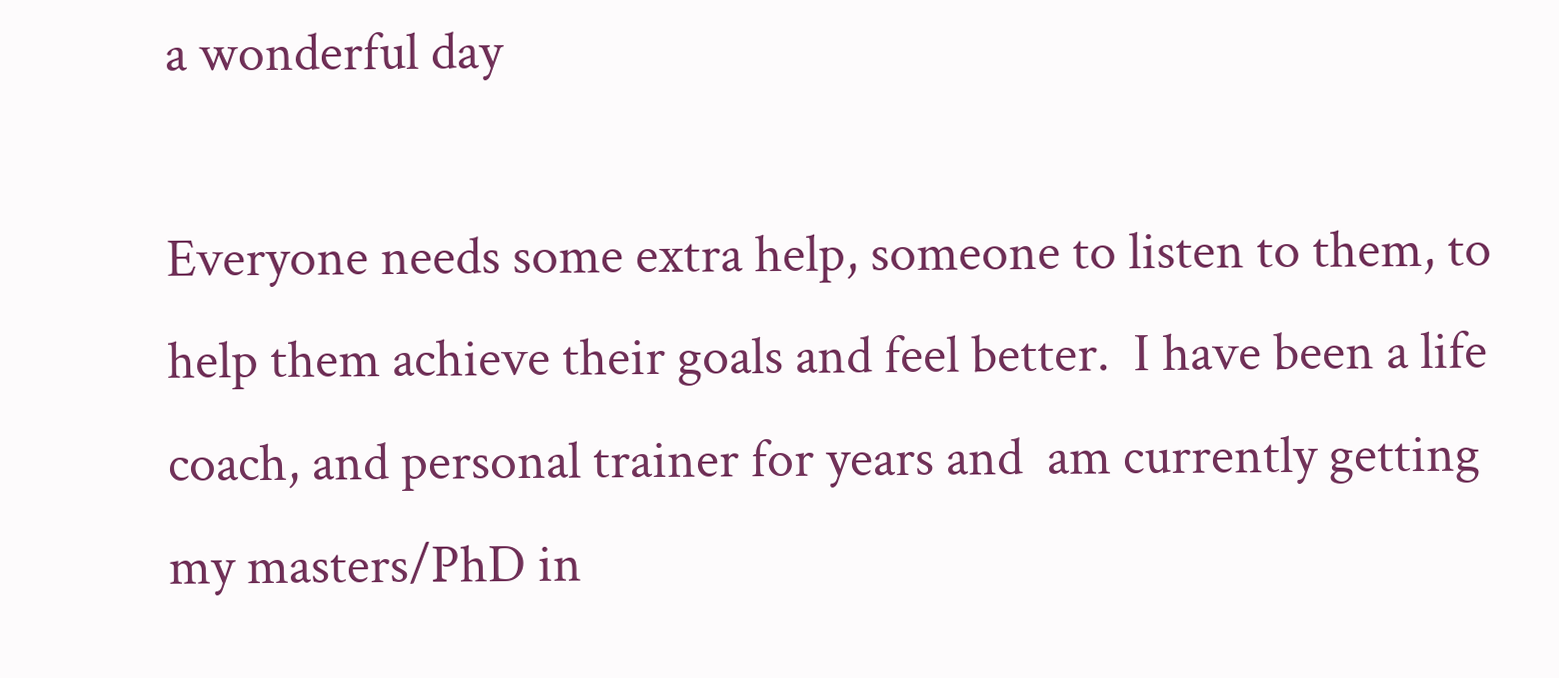a wonderful day

Everyone needs some extra help, someone to listen to them, to help them achieve their goals and feel better.  I have been a life coach, and personal trainer for years and  am currently getting my masters/PhD in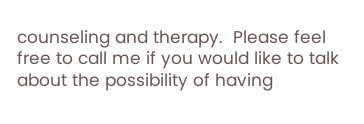counseling and therapy.  Please feel free to call me if you would like to talk about the possibility of having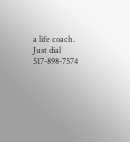a life coach.  Just dial 517-898-7574